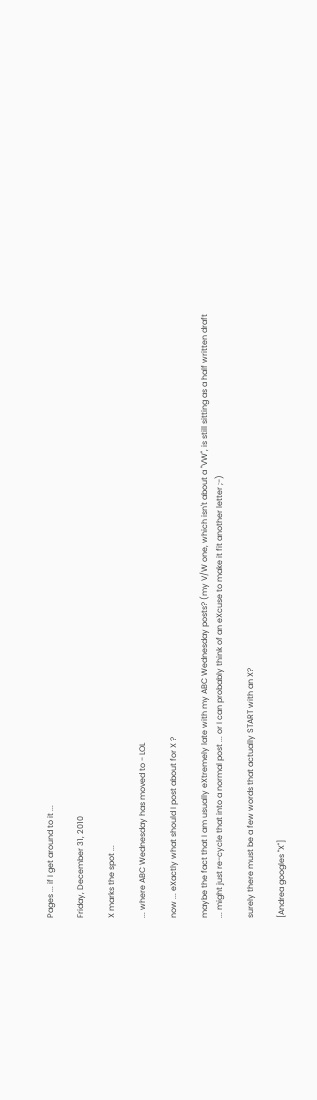Pages ... if I get around to it ...

Friday, December 31, 2010

X marks the spot ...

... where ABC Wednesday has moved to - LOL

now ... eXactly what should I post about for X ?

maybe the fact that I am usually eXtremely late with my ABC Wednesday posts? (my V/W one, which isn't about a "VW", is still sitting as a half written draft ... might just re-cycle that into a normal post ... or I can probably think of an eXcuse to make it fit another letter ;-)

surely there must be a few words that actually START with an X?

[Andrea googles "X"]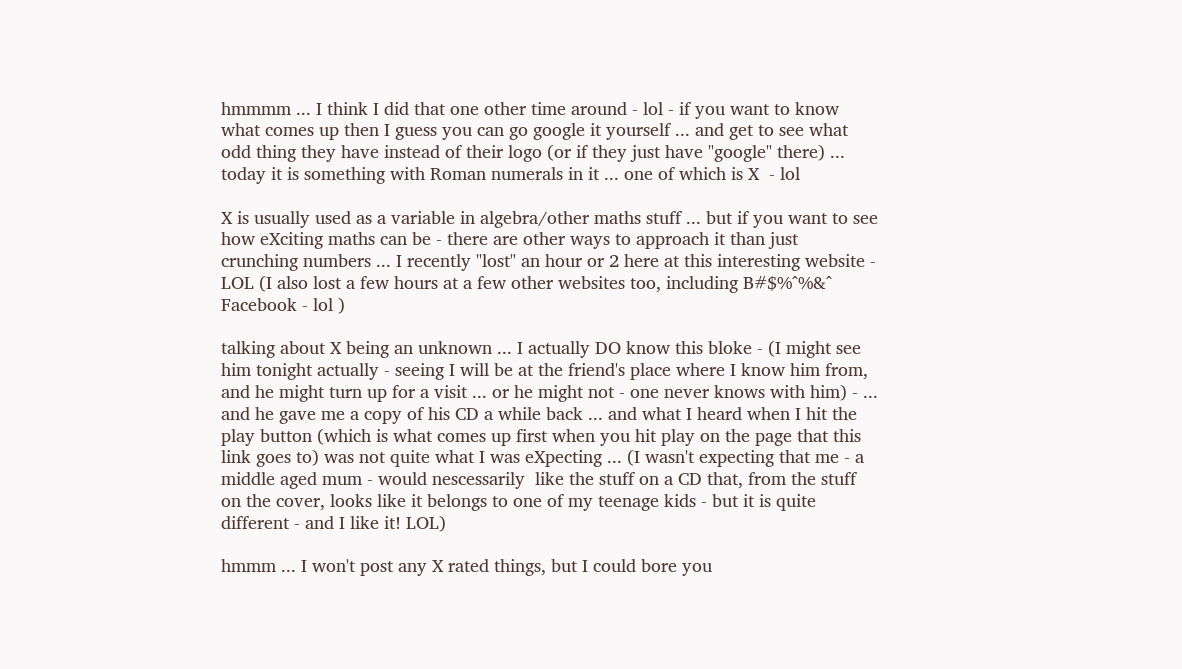hmmmm ... I think I did that one other time around - lol - if you want to know what comes up then I guess you can go google it yourself ... and get to see what odd thing they have instead of their logo (or if they just have "google" there) ... today it is something with Roman numerals in it ... one of which is X  - lol

X is usually used as a variable in algebra/other maths stuff ... but if you want to see how eXciting maths can be - there are other ways to approach it than just crunching numbers ... I recently "lost" an hour or 2 here at this interesting website - LOL (I also lost a few hours at a few other websites too, including B#$%^%&^ Facebook - lol )

talking about X being an unknown ... I actually DO know this bloke - (I might see him tonight actually - seeing I will be at the friend's place where I know him from, and he might turn up for a visit ... or he might not - one never knows with him) - ... and he gave me a copy of his CD a while back ... and what I heard when I hit the play button (which is what comes up first when you hit play on the page that this link goes to) was not quite what I was eXpecting ... (I wasn't expecting that me - a middle aged mum - would nescessarily  like the stuff on a CD that, from the stuff on the cover, looks like it belongs to one of my teenage kids - but it is quite different - and I like it! LOL)

hmmm ... I won't post any X rated things, but I could bore you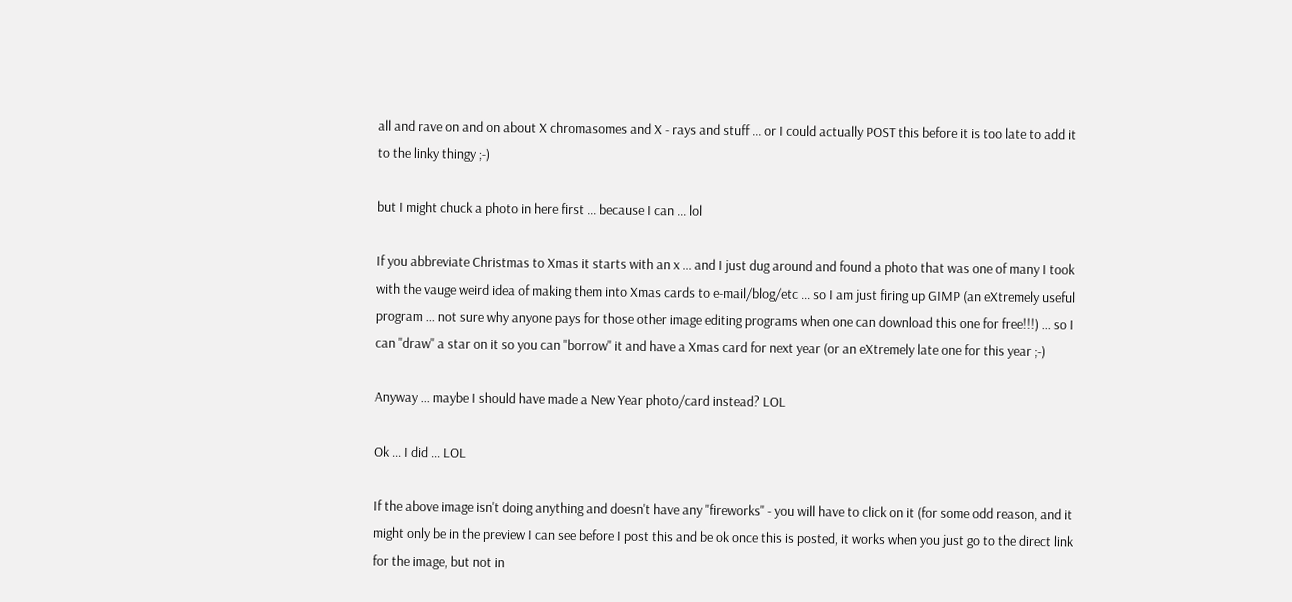all and rave on and on about X chromasomes and X - rays and stuff ... or I could actually POST this before it is too late to add it to the linky thingy ;-)

but I might chuck a photo in here first ... because I can ... lol

If you abbreviate Christmas to Xmas it starts with an x ... and I just dug around and found a photo that was one of many I took with the vauge weird idea of making them into Xmas cards to e-mail/blog/etc ... so I am just firing up GIMP (an eXtremely useful program ... not sure why anyone pays for those other image editing programs when one can download this one for free!!!) ... so I can "draw" a star on it so you can "borrow" it and have a Xmas card for next year (or an eXtremely late one for this year ;-)

Anyway ... maybe I should have made a New Year photo/card instead? LOL

Ok ... I did ... LOL

If the above image isn't doing anything and doesn't have any "fireworks" - you will have to click on it (for some odd reason, and it might only be in the preview I can see before I post this and be ok once this is posted, it works when you just go to the direct link for the image, but not in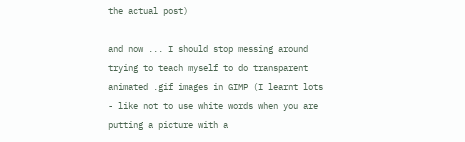the actual post)

and now ... I should stop messing around trying to teach myself to do transparent animated .gif images in GIMP (I learnt lots - like not to use white words when you are putting a picture with a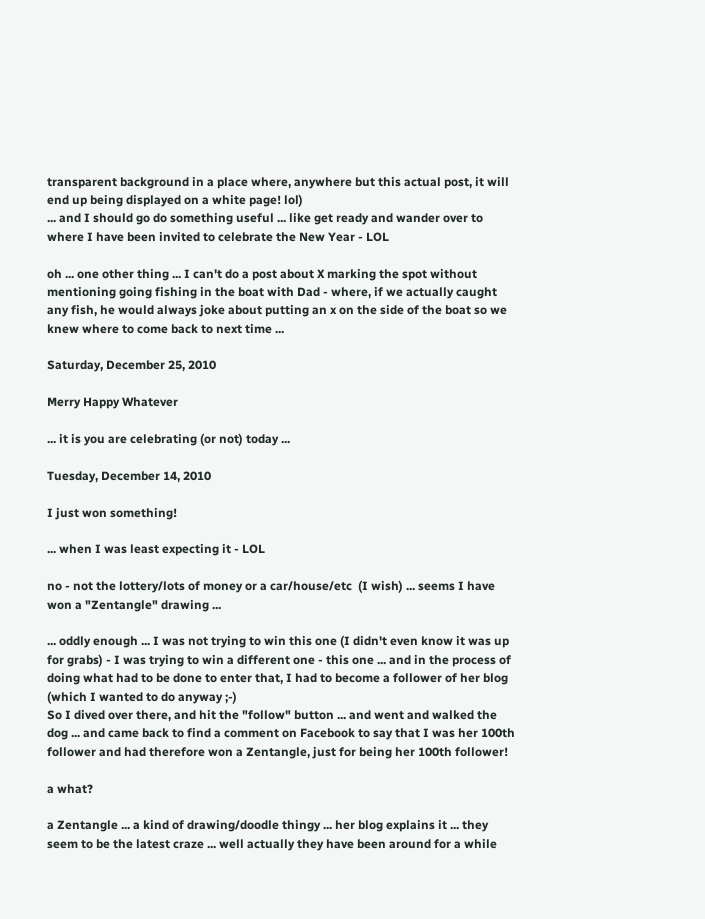transparent background in a place where, anywhere but this actual post, it will end up being displayed on a white page! lol)
... and I should go do something useful ... like get ready and wander over to where I have been invited to celebrate the New Year - LOL

oh ... one other thing ... I can't do a post about X marking the spot without mentioning going fishing in the boat with Dad - where, if we actually caught any fish, he would always joke about putting an x on the side of the boat so we knew where to come back to next time ...

Saturday, December 25, 2010

Merry Happy Whatever

... it is you are celebrating (or not) today ...

Tuesday, December 14, 2010

I just won something!

... when I was least expecting it - LOL

no - not the lottery/lots of money or a car/house/etc  (I wish) ... seems I have won a "Zentangle" drawing ...

... oddly enough ... I was not trying to win this one (I didn't even know it was up for grabs) - I was trying to win a different one - this one ... and in the process of doing what had to be done to enter that, I had to become a follower of her blog (which I wanted to do anyway ;-)
So I dived over there, and hit the "follow" button ... and went and walked the dog ... and came back to find a comment on Facebook to say that I was her 100th follower and had therefore won a Zentangle, just for being her 100th follower!

a what?

a Zentangle ... a kind of drawing/doodle thingy ... her blog explains it ... they seem to be the latest craze ... well actually they have been around for a while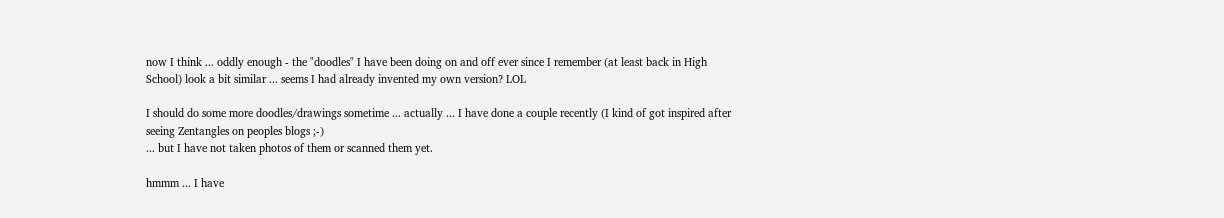now I think ... oddly enough - the "doodles" I have been doing on and off ever since I remember (at least back in High School) look a bit similar ... seems I had already invented my own version? LOL

I should do some more doodles/drawings sometime ... actually ... I have done a couple recently (I kind of got inspired after seeing Zentangles on peoples blogs ;-)
... but I have not taken photos of them or scanned them yet.

hmmm ... I have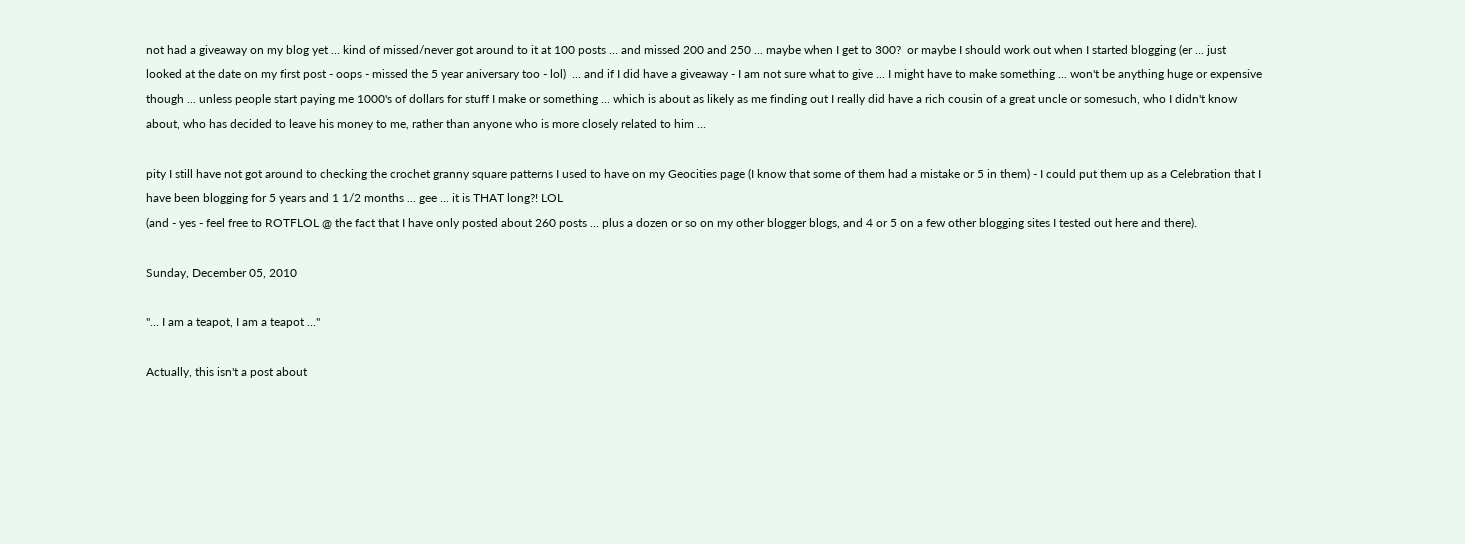not had a giveaway on my blog yet ... kind of missed/never got around to it at 100 posts ... and missed 200 and 250 ... maybe when I get to 300?  or maybe I should work out when I started blogging (er ... just looked at the date on my first post - oops - missed the 5 year aniversary too - lol)  ... and if I did have a giveaway - I am not sure what to give ... I might have to make something ... won't be anything huge or expensive though ... unless people start paying me 1000's of dollars for stuff I make or something ... which is about as likely as me finding out I really did have a rich cousin of a great uncle or somesuch, who I didn't know about, who has decided to leave his money to me, rather than anyone who is more closely related to him ...

pity I still have not got around to checking the crochet granny square patterns I used to have on my Geocities page (I know that some of them had a mistake or 5 in them) - I could put them up as a Celebration that I have been blogging for 5 years and 1 1/2 months ... gee ... it is THAT long?! LOL
(and - yes - feel free to ROTFLOL @ the fact that I have only posted about 260 posts ... plus a dozen or so on my other blogger blogs, and 4 or 5 on a few other blogging sites I tested out here and there).

Sunday, December 05, 2010

"... I am a teapot, I am a teapot ..."

Actually, this isn't a post about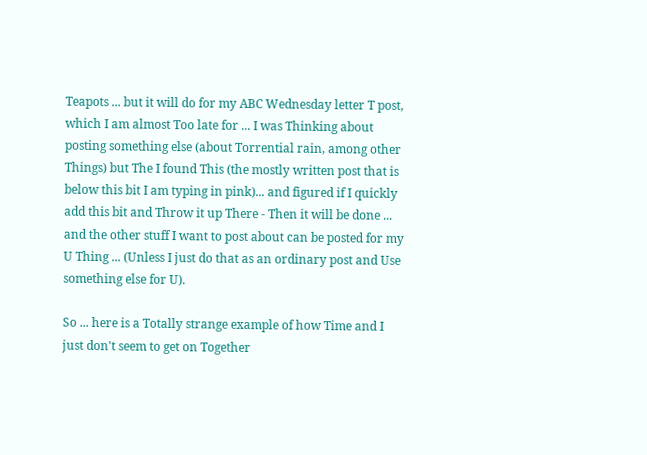Teapots ... but it will do for my ABC Wednesday letter T post, which I am almost Too late for ... I was Thinking about posting something else (about Torrential rain, among other Things) but The I found This (the mostly written post that is below this bit I am typing in pink)... and figured if I quickly add this bit and Throw it up There - Then it will be done ... and the other stuff I want to post about can be posted for my U Thing ... (Unless I just do that as an ordinary post and Use something else for U).

So ... here is a Totally strange example of how Time and I just don't seem to get on Together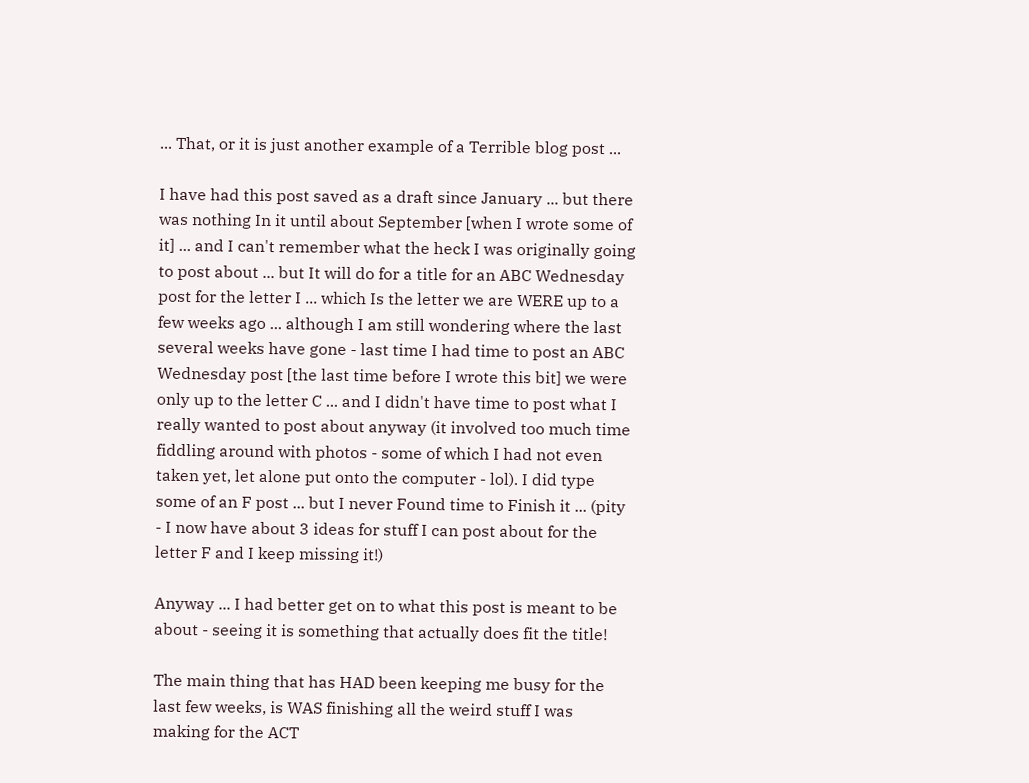... That, or it is just another example of a Terrible blog post ...

I have had this post saved as a draft since January ... but there was nothing In it until about September [when I wrote some of it] ... and I can't remember what the heck I was originally going to post about ... but It will do for a title for an ABC Wednesday post for the letter I ... which Is the letter we are WERE up to a few weeks ago ... although I am still wondering where the last several weeks have gone - last time I had time to post an ABC Wednesday post [the last time before I wrote this bit] we were only up to the letter C ... and I didn't have time to post what I really wanted to post about anyway (it involved too much time fiddling around with photos - some of which I had not even taken yet, let alone put onto the computer - lol). I did type some of an F post ... but I never Found time to Finish it ... (pity - I now have about 3 ideas for stuff I can post about for the letter F and I keep missing it!)

Anyway ... I had better get on to what this post is meant to be about - seeing it is something that actually does fit the title!

The main thing that has HAD been keeping me busy for the last few weeks, is WAS finishing all the weird stuff I was making for the ACT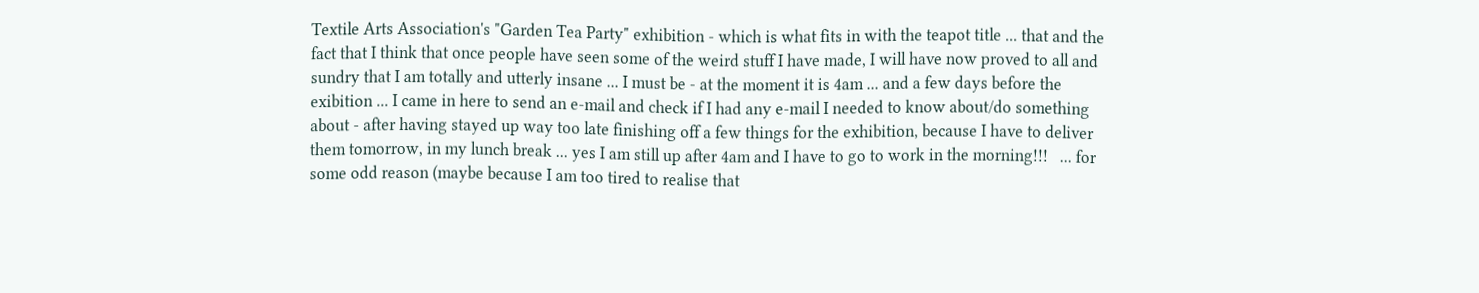Textile Arts Association's "Garden Tea Party" exhibition - which is what fits in with the teapot title ... that and the fact that I think that once people have seen some of the weird stuff I have made, I will have now proved to all and sundry that I am totally and utterly insane ... I must be - at the moment it is 4am ... and a few days before the exibition ... I came in here to send an e-mail and check if I had any e-mail I needed to know about/do something about - after having stayed up way too late finishing off a few things for the exhibition, because I have to deliver them tomorrow, in my lunch break ... yes I am still up after 4am and I have to go to work in the morning!!!   ... for some odd reason (maybe because I am too tired to realise that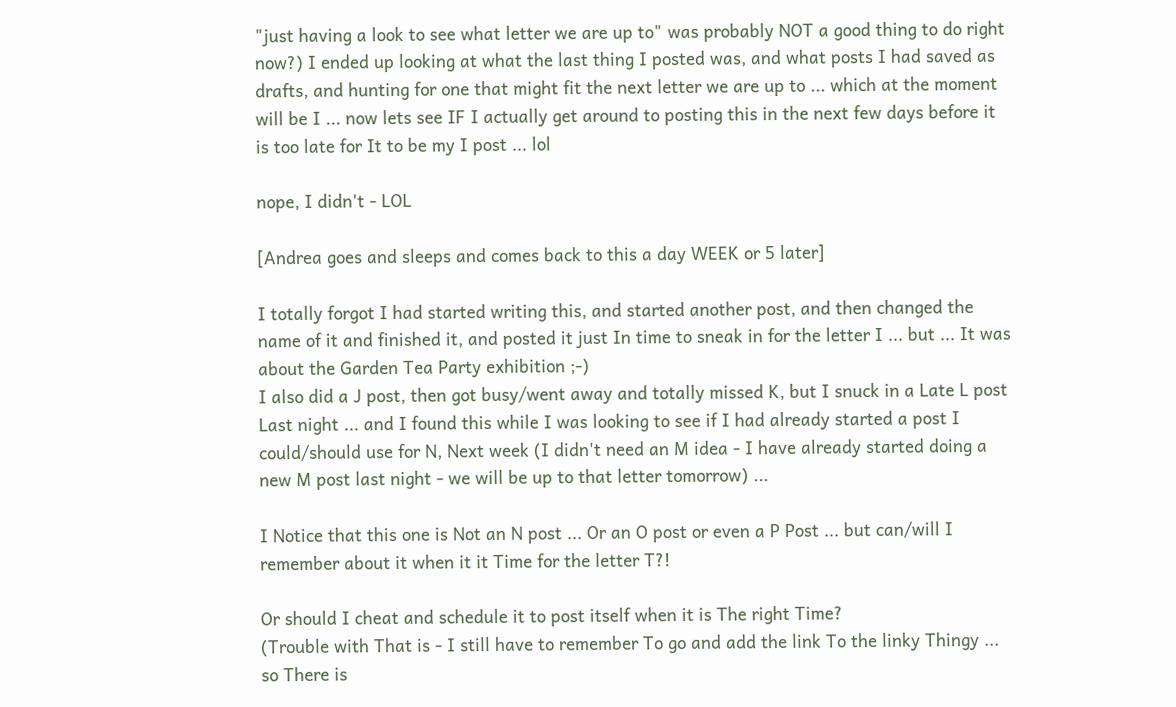"just having a look to see what letter we are up to" was probably NOT a good thing to do right now?) I ended up looking at what the last thing I posted was, and what posts I had saved as drafts, and hunting for one that might fit the next letter we are up to ... which at the moment will be I ... now lets see IF I actually get around to posting this in the next few days before it is too late for It to be my I post ... lol

nope, I didn't - LOL

[Andrea goes and sleeps and comes back to this a day WEEK or 5 later]

I totally forgot I had started writing this, and started another post, and then changed the name of it and finished it, and posted it just In time to sneak in for the letter I ... but ... It was about the Garden Tea Party exhibition ;-)
I also did a J post, then got busy/went away and totally missed K, but I snuck in a Late L post Last night ... and I found this while I was looking to see if I had already started a post I could/should use for N, Next week (I didn't need an M idea - I have already started doing a new M post last night - we will be up to that letter tomorrow) ...

I Notice that this one is Not an N post ... Or an O post or even a P Post ... but can/will I remember about it when it it Time for the letter T?!

Or should I cheat and schedule it to post itself when it is The right Time?
(Trouble with That is - I still have to remember To go and add the link To the linky Thingy ... so There is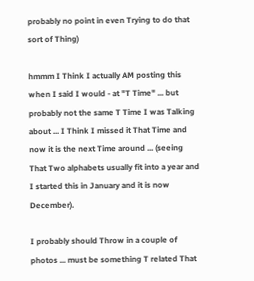probably no point in even Trying to do that sort of Thing)

hmmm I Think I actually AM posting this when I said I would - at "T Time" ... but probably not the same T Time I was Talking about ... I Think I missed it That Time and now it is the next Time around ... (seeing That Two alphabets usually fit into a year and I started this in January and it is now December).

I probably should Throw in a couple of photos ... must be something T related That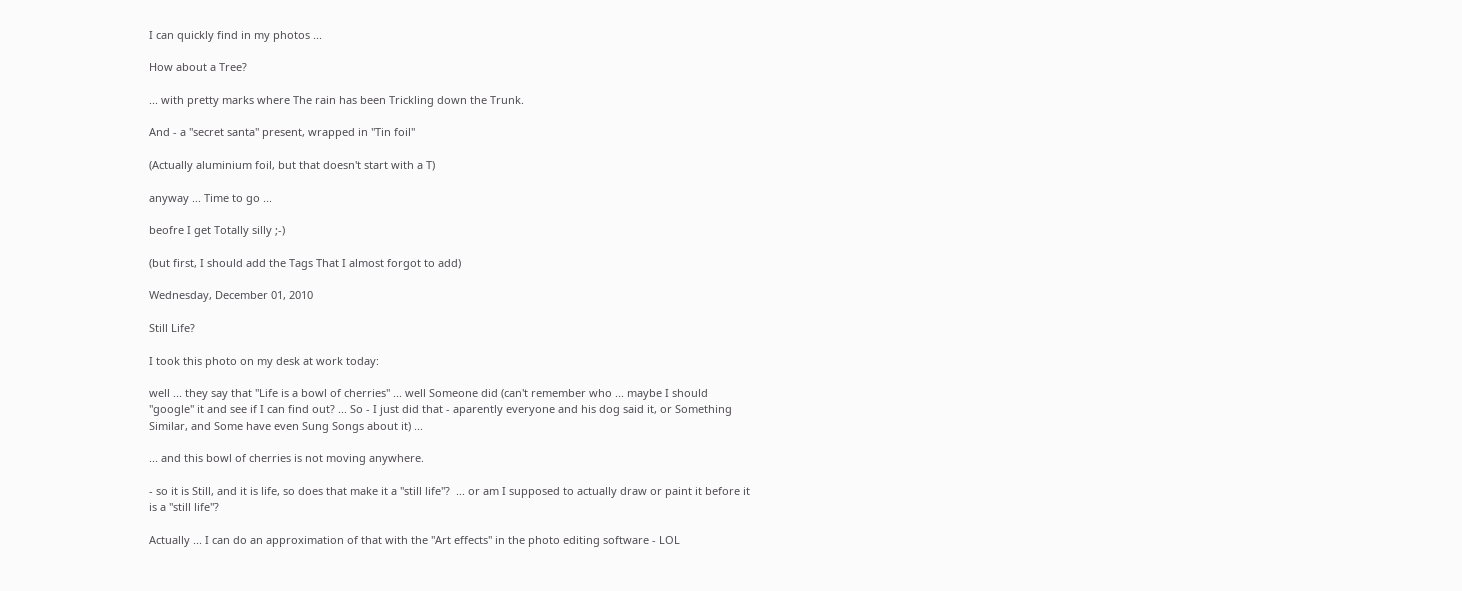I can quickly find in my photos ...

How about a Tree?

... with pretty marks where The rain has been Trickling down the Trunk.

And - a "secret santa" present, wrapped in "Tin foil"

(Actually aluminium foil, but that doesn't start with a T)

anyway ... Time to go ...

beofre I get Totally silly ;-)

(but first, I should add the Tags That I almost forgot to add)

Wednesday, December 01, 2010

Still Life?

I took this photo on my desk at work today:

well ... they say that "Life is a bowl of cherries" ... well Someone did (can't remember who ... maybe I should "google" it and see if I can find out? ... So - I just did that - aparently everyone and his dog said it, or Something Similar, and Some have even Sung Songs about it) ...

... and this bowl of cherries is not moving anywhere.

- so it is Still, and it is life, so does that make it a "still life"?  ... or am I supposed to actually draw or paint it before it is a "still life"?

Actually ... I can do an approximation of that with the "Art effects" in the photo editing software - LOL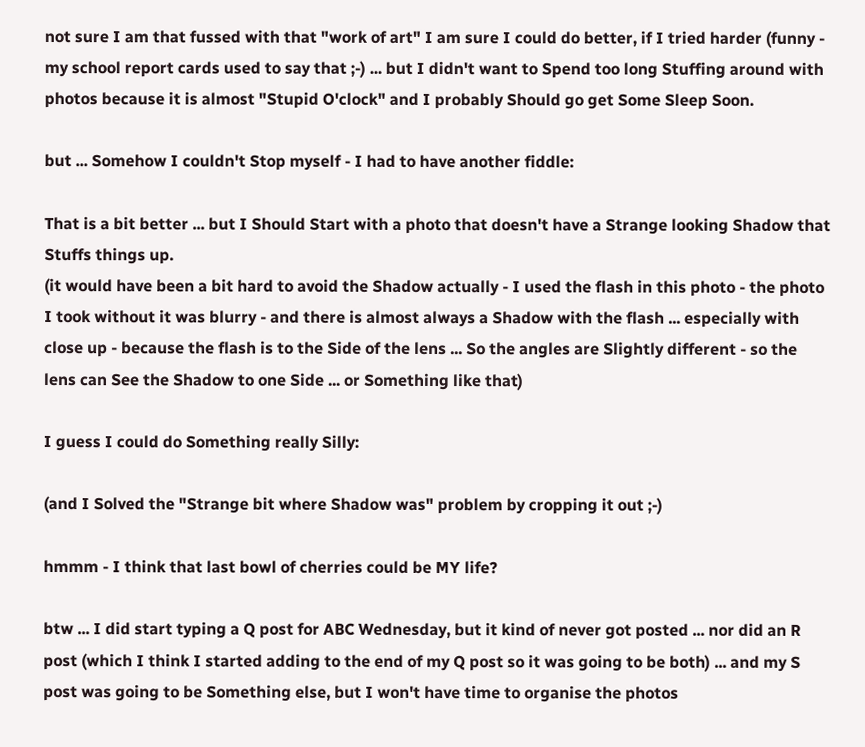not sure I am that fussed with that "work of art" I am sure I could do better, if I tried harder (funny - my school report cards used to say that ;-) ... but I didn't want to Spend too long Stuffing around with photos because it is almost "Stupid O'clock" and I probably Should go get Some Sleep Soon.

but ... Somehow I couldn't Stop myself - I had to have another fiddle:

That is a bit better ... but I Should Start with a photo that doesn't have a Strange looking Shadow that Stuffs things up.
(it would have been a bit hard to avoid the Shadow actually - I used the flash in this photo - the photo I took without it was blurry - and there is almost always a Shadow with the flash ... especially with close up - because the flash is to the Side of the lens ... So the angles are Slightly different - so the lens can See the Shadow to one Side ... or Something like that)

I guess I could do Something really Silly:

(and I Solved the "Strange bit where Shadow was" problem by cropping it out ;-)

hmmm - I think that last bowl of cherries could be MY life?

btw ... I did start typing a Q post for ABC Wednesday, but it kind of never got posted ... nor did an R post (which I think I started adding to the end of my Q post so it was going to be both) ... and my S post was going to be Something else, but I won't have time to organise the photos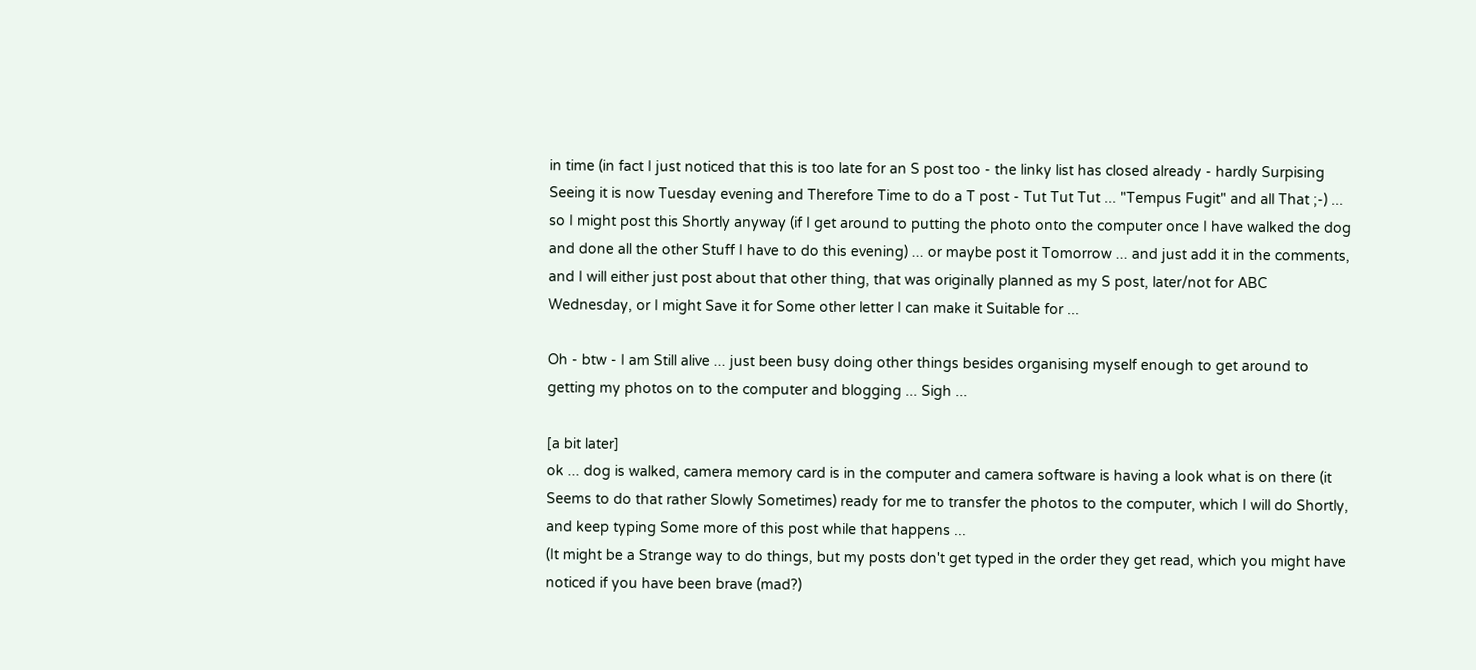in time (in fact I just noticed that this is too late for an S post too - the linky list has closed already - hardly Surpising Seeing it is now Tuesday evening and Therefore Time to do a T post - Tut Tut Tut ... "Tempus Fugit" and all That ;-) ... so I might post this Shortly anyway (if I get around to putting the photo onto the computer once I have walked the dog and done all the other Stuff I have to do this evening) ... or maybe post it Tomorrow ... and just add it in the comments, and I will either just post about that other thing, that was originally planned as my S post, later/not for ABC Wednesday, or I might Save it for Some other letter I can make it Suitable for ...

Oh - btw - I am Still alive ... just been busy doing other things besides organising myself enough to get around to getting my photos on to the computer and blogging ... Sigh ...

[a bit later]
ok ... dog is walked, camera memory card is in the computer and camera software is having a look what is on there (it Seems to do that rather Slowly Sometimes) ready for me to transfer the photos to the computer, which I will do Shortly, and keep typing Some more of this post while that happens ...
(It might be a Strange way to do things, but my posts don't get typed in the order they get read, which you might have noticed if you have been brave (mad?)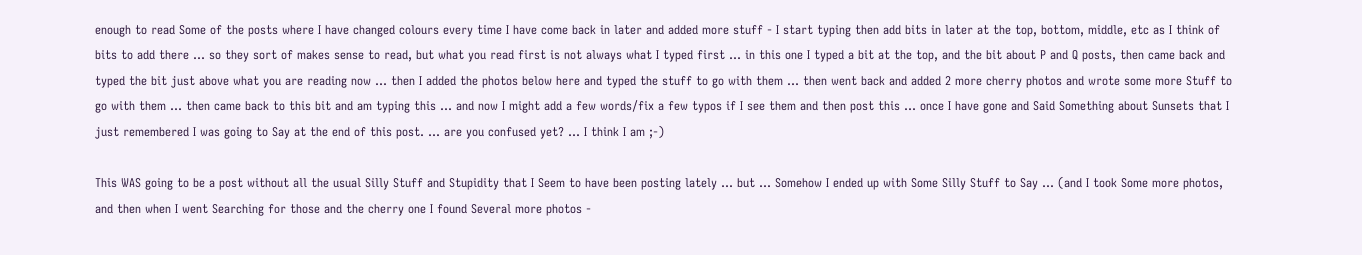enough to read Some of the posts where I have changed colours every time I have come back in later and added more stuff - I start typing then add bits in later at the top, bottom, middle, etc as I think of bits to add there ... so they sort of makes sense to read, but what you read first is not always what I typed first ... in this one I typed a bit at the top, and the bit about P and Q posts, then came back and typed the bit just above what you are reading now ... then I added the photos below here and typed the stuff to go with them ... then went back and added 2 more cherry photos and wrote some more Stuff to go with them ... then came back to this bit and am typing this ... and now I might add a few words/fix a few typos if I see them and then post this ... once I have gone and Said Something about Sunsets that I just remembered I was going to Say at the end of this post. ... are you confused yet? ... I think I am ;-)

This WAS going to be a post without all the usual Silly Stuff and Stupidity that I Seem to have been posting lately ... but ... Somehow I ended up with Some Silly Stuff to Say ... (and I took Some more photos, and then when I went Searching for those and the cherry one I found Several more photos -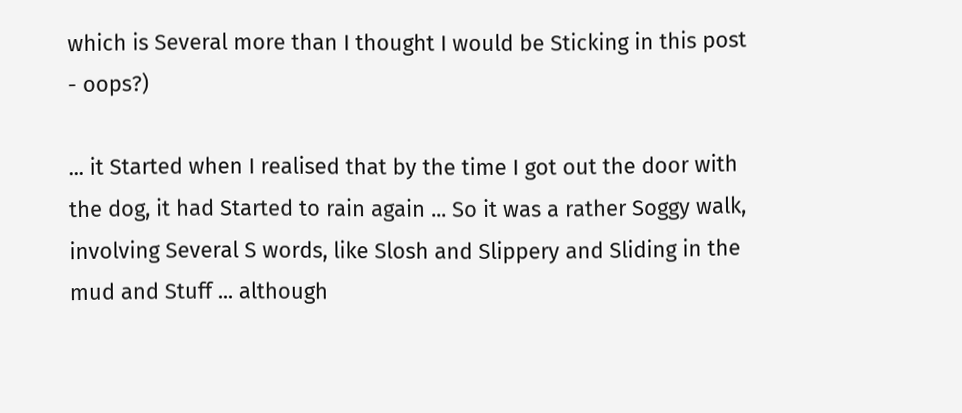which is Several more than I thought I would be Sticking in this post - oops?)

... it Started when I realised that by the time I got out the door with the dog, it had Started to rain again ... So it was a rather Soggy walk, involving Several S words, like Slosh and Slippery and Sliding in the mud and Stuff ... although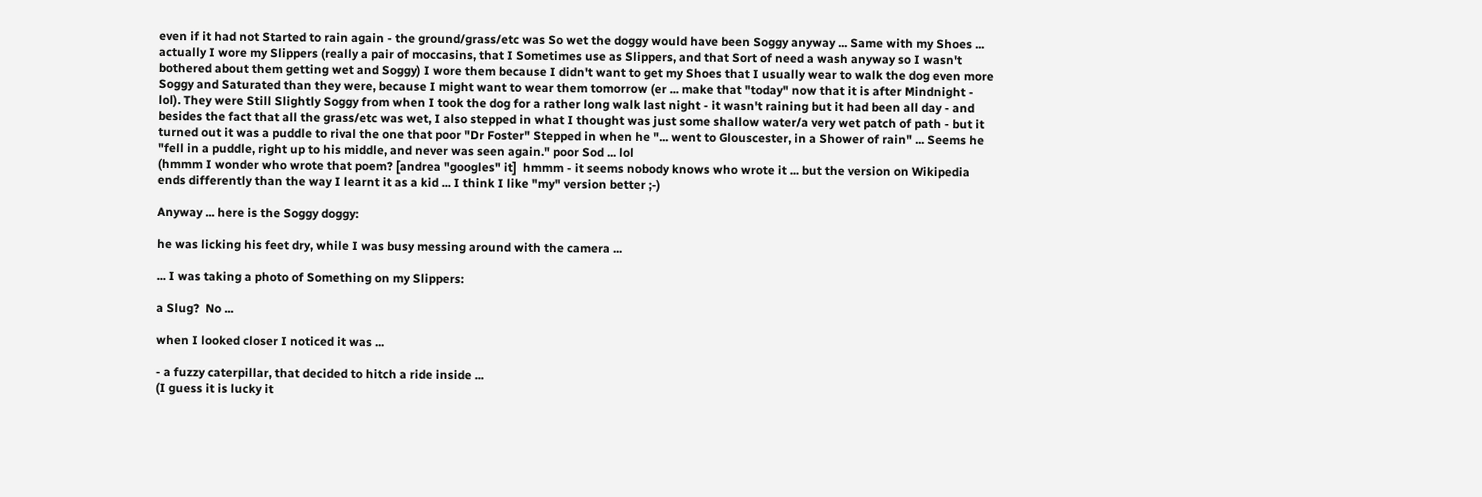even if it had not Started to rain again - the ground/grass/etc was So wet the doggy would have been Soggy anyway ... Same with my Shoes ... actually I wore my Slippers (really a pair of moccasins, that I Sometimes use as Slippers, and that Sort of need a wash anyway so I wasn't bothered about them getting wet and Soggy) I wore them because I didn't want to get my Shoes that I usually wear to walk the dog even more Soggy and Saturated than they were, because I might want to wear them tomorrow (er ... make that "today" now that it is after Mindnight - lol). They were Still Slightly Soggy from when I took the dog for a rather long walk last night - it wasn't raining but it had been all day - and besides the fact that all the grass/etc was wet, I also stepped in what I thought was just some shallow water/a very wet patch of path - but it turned out it was a puddle to rival the one that poor "Dr Foster" Stepped in when he "... went to Glouscester, in a Shower of rain" ... Seems he "fell in a puddle, right up to his middle, and never was seen again." poor Sod ... lol
(hmmm I wonder who wrote that poem? [andrea "googles" it]  hmmm - it seems nobody knows who wrote it ... but the version on Wikipedia ends differently than the way I learnt it as a kid ... I think I like "my" version better ;-)

Anyway ... here is the Soggy doggy:

he was licking his feet dry, while I was busy messing around with the camera ...

... I was taking a photo of Something on my Slippers:

a Slug?  No ...

when I looked closer I noticed it was ...

- a fuzzy caterpillar, that decided to hitch a ride inside ...
(I guess it is lucky it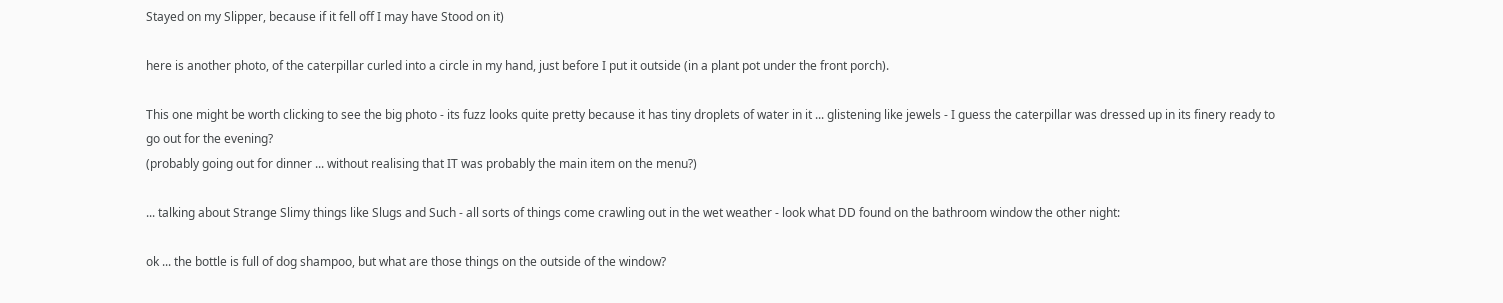Stayed on my Slipper, because if it fell off I may have Stood on it)

here is another photo, of the caterpillar curled into a circle in my hand, just before I put it outside (in a plant pot under the front porch).

This one might be worth clicking to see the big photo - its fuzz looks quite pretty because it has tiny droplets of water in it ... glistening like jewels - I guess the caterpillar was dressed up in its finery ready to go out for the evening?
(probably going out for dinner ... without realising that IT was probably the main item on the menu?)

... talking about Strange Slimy things like Slugs and Such - all sorts of things come crawling out in the wet weather - look what DD found on the bathroom window the other night:

ok ... the bottle is full of dog shampoo, but what are those things on the outside of the window?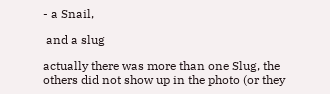- a Snail,

 and a slug

actually there was more than one Slug, the others did not show up in the photo (or they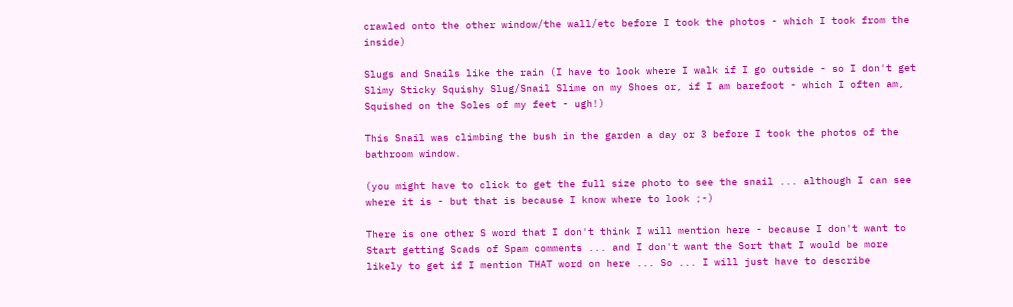crawled onto the other window/the wall/etc before I took the photos - which I took from the inside)

Slugs and Snails like the rain (I have to look where I walk if I go outside - so I don't get Slimy Sticky Squishy Slug/Snail Slime on my Shoes or, if I am barefoot - which I often am, Squished on the Soles of my feet - ugh!)

This Snail was climbing the bush in the garden a day or 3 before I took the photos of the bathroom window.

(you might have to click to get the full size photo to see the snail ... although I can see where it is - but that is because I know where to look ;-)

There is one other S word that I don't think I will mention here - because I don't want to Start getting Scads of Spam comments ... and I don't want the Sort that I would be more likely to get if I mention THAT word on here ... So ... I will just have to describe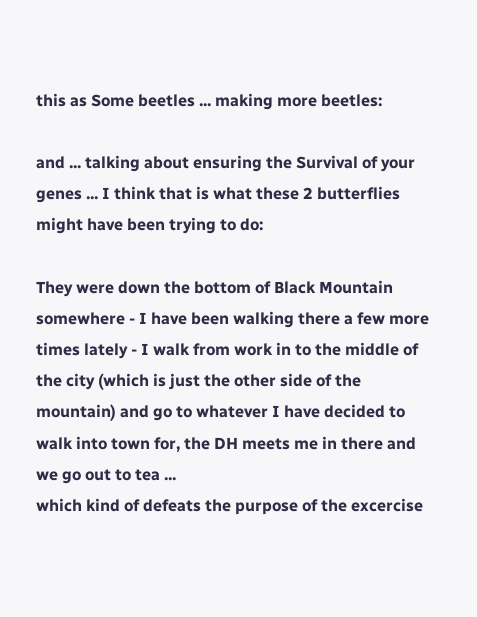this as Some beetles ... making more beetles:

and ... talking about ensuring the Survival of your genes ... I think that is what these 2 butterflies might have been trying to do:

They were down the bottom of Black Mountain somewhere - I have been walking there a few more times lately - I walk from work in to the middle of the city (which is just the other side of the mountain) and go to whatever I have decided to walk into town for, the DH meets me in there and we go out to tea ...
which kind of defeats the purpose of the excercise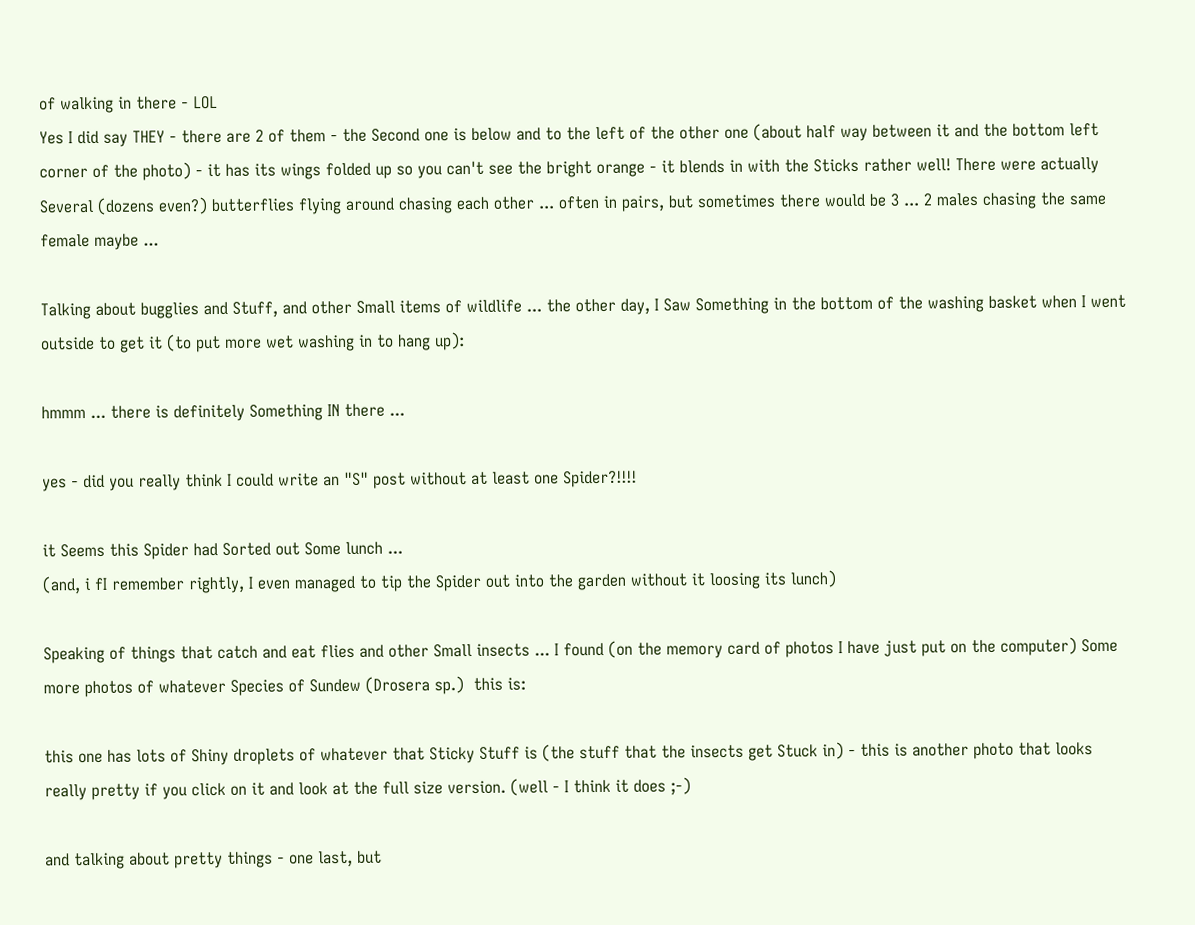of walking in there - LOL
Yes I did say THEY - there are 2 of them - the Second one is below and to the left of the other one (about half way between it and the bottom left corner of the photo) - it has its wings folded up so you can't see the bright orange - it blends in with the Sticks rather well! There were actually Several (dozens even?) butterflies flying around chasing each other ... often in pairs, but sometimes there would be 3 ... 2 males chasing the same female maybe ...

Talking about bugglies and Stuff, and other Small items of wildlife ... the other day, I Saw Something in the bottom of the washing basket when I went outside to get it (to put more wet washing in to hang up):

hmmm ... there is definitely Something IN there ...

yes - did you really think I could write an "S" post without at least one Spider?!!!!

it Seems this Spider had Sorted out Some lunch ...
(and, i fI remember rightly, I even managed to tip the Spider out into the garden without it loosing its lunch)

Speaking of things that catch and eat flies and other Small insects ... I found (on the memory card of photos I have just put on the computer) Some more photos of whatever Species of Sundew (Drosera sp.)  this is:

this one has lots of Shiny droplets of whatever that Sticky Stuff is (the stuff that the insects get Stuck in) - this is another photo that looks really pretty if you click on it and look at the full size version. (well - I think it does ;-)

and talking about pretty things - one last, but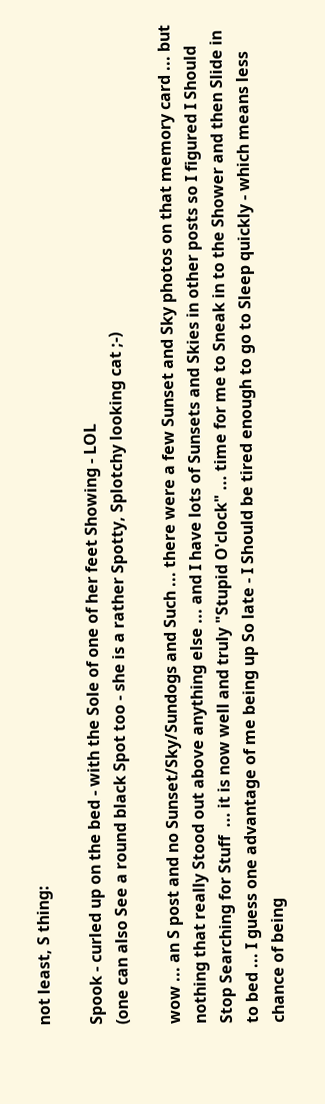not least, S thing:

Spook - curled up on the bed - with the Sole of one of her feet Showing - LOL
(one can also See a round black Spot too - she is a rather Spotty, Splotchy looking cat ;-)

wow ... an S post and no Sunset/Sky/Sundogs and Such ... there were a few Sunset and Sky photos on that memory card ... but nothing that really Stood out above anything else ... and I have lots of Sunsets and Skies in other posts so I figured I Should Stop Searching for Stuff  ... it is now well and truly "Stupid O'clock" ... time for me to Sneak in to the Shower and then Slide in to bed ... I guess one advantage of me being up So late - I Should be tired enough to go to Sleep quickly - which means less chance of being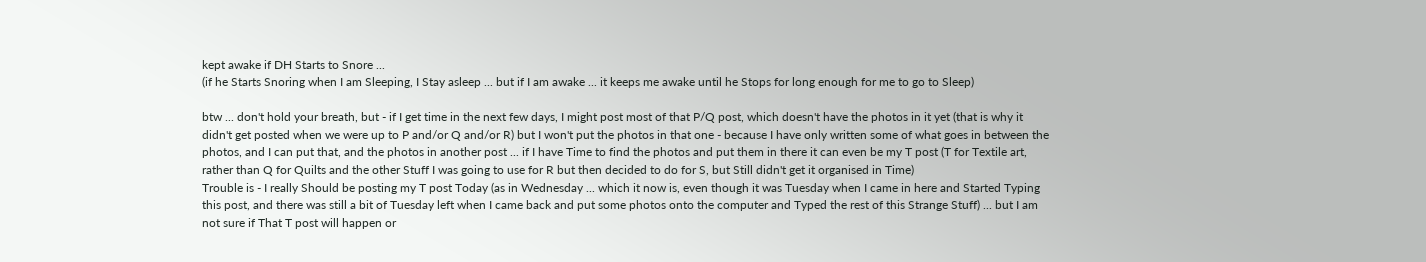kept awake if DH Starts to Snore ...
(if he Starts Snoring when I am Sleeping, I Stay asleep ... but if I am awake ... it keeps me awake until he Stops for long enough for me to go to Sleep)

btw ... don't hold your breath, but - if I get time in the next few days, I might post most of that P/Q post, which doesn't have the photos in it yet (that is why it didn't get posted when we were up to P and/or Q and/or R) but I won't put the photos in that one - because I have only written some of what goes in between the photos, and I can put that, and the photos in another post ... if I have Time to find the photos and put them in there it can even be my T post (T for Textile art, rather than Q for Quilts and the other Stuff I was going to use for R but then decided to do for S, but Still didn't get it organised in Time)
Trouble is - I really Should be posting my T post Today (as in Wednesday ... which it now is, even though it was Tuesday when I came in here and Started Typing this post, and there was still a bit of Tuesday left when I came back and put some photos onto the computer and Typed the rest of this Strange Stuff) ... but I am not sure if That T post will happen or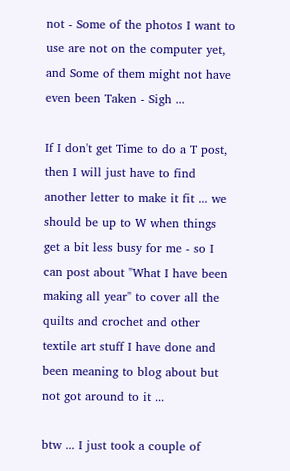not - Some of the photos I want to use are not on the computer yet, and Some of them might not have even been Taken - Sigh ...

If I don't get Time to do a T post, then I will just have to find another letter to make it fit ... we should be up to W when things get a bit less busy for me - so I can post about "What I have been making all year" to cover all the quilts and crochet and other textile art stuff I have done and been meaning to blog about but not got around to it ...

btw ... I just took a couple of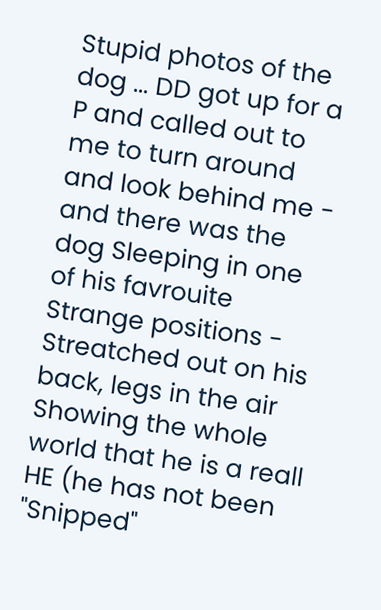Stupid photos of the dog ... DD got up for a P and called out to me to turn around and look behind me - and there was the dog Sleeping in one of his favrouite Strange positions - Streatched out on his back, legs in the air Showing the whole world that he is a reall HE (he has not been "Snipped"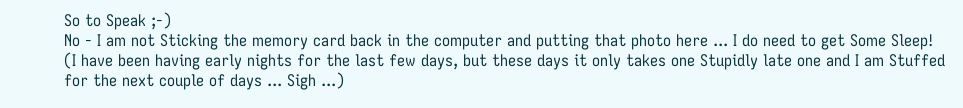So to Speak ;-)
No - I am not Sticking the memory card back in the computer and putting that photo here ... I do need to get Some Sleep!
(I have been having early nights for the last few days, but these days it only takes one Stupidly late one and I am Stuffed for the next couple of days ... Sigh ...)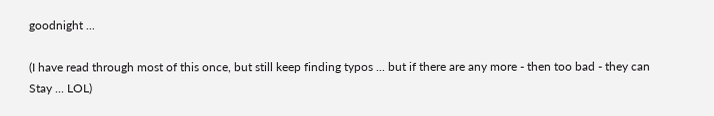goodnight ...

(I have read through most of this once, but still keep finding typos ... but if there are any more - then too bad - they can Stay ... LOL)